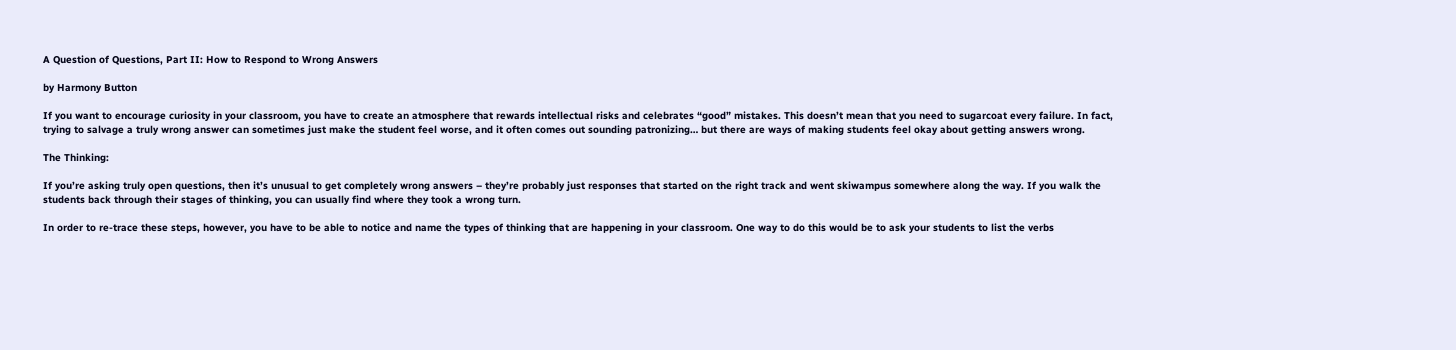A Question of Questions, Part II: How to Respond to Wrong Answers

by Harmony Button

If you want to encourage curiosity in your classroom, you have to create an atmosphere that rewards intellectual risks and celebrates “good” mistakes. This doesn’t mean that you need to sugarcoat every failure. In fact, trying to salvage a truly wrong answer can sometimes just make the student feel worse, and it often comes out sounding patronizing… but there are ways of making students feel okay about getting answers wrong.

The Thinking:

If you’re asking truly open questions, then it’s unusual to get completely wrong answers – they’re probably just responses that started on the right track and went skiwampus somewhere along the way. If you walk the students back through their stages of thinking, you can usually find where they took a wrong turn.

In order to re-trace these steps, however, you have to be able to notice and name the types of thinking that are happening in your classroom. One way to do this would be to ask your students to list the verbs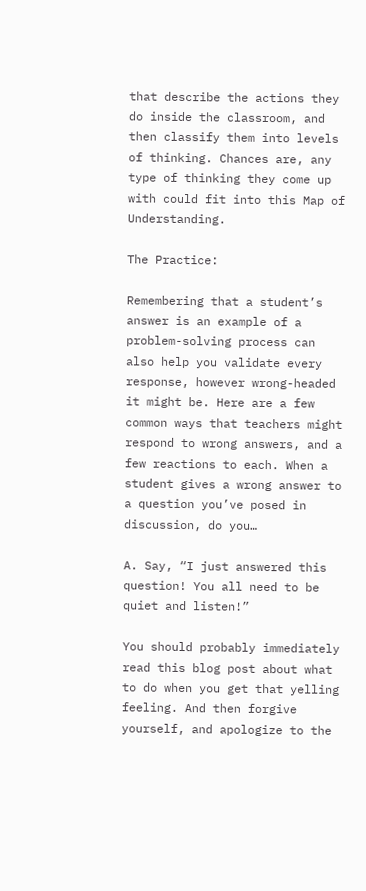that describe the actions they do inside the classroom, and then classify them into levels of thinking. Chances are, any type of thinking they come up with could fit into this Map of Understanding.

The Practice:

Remembering that a student’s answer is an example of a problem-solving process can also help you validate every response, however wrong-headed it might be. Here are a few common ways that teachers might respond to wrong answers, and a few reactions to each. When a student gives a wrong answer to a question you’ve posed in discussion, do you…

A. Say, “I just answered this question! You all need to be quiet and listen!”

You should probably immediately read this blog post about what to do when you get that yelling feeling. And then forgive yourself, and apologize to the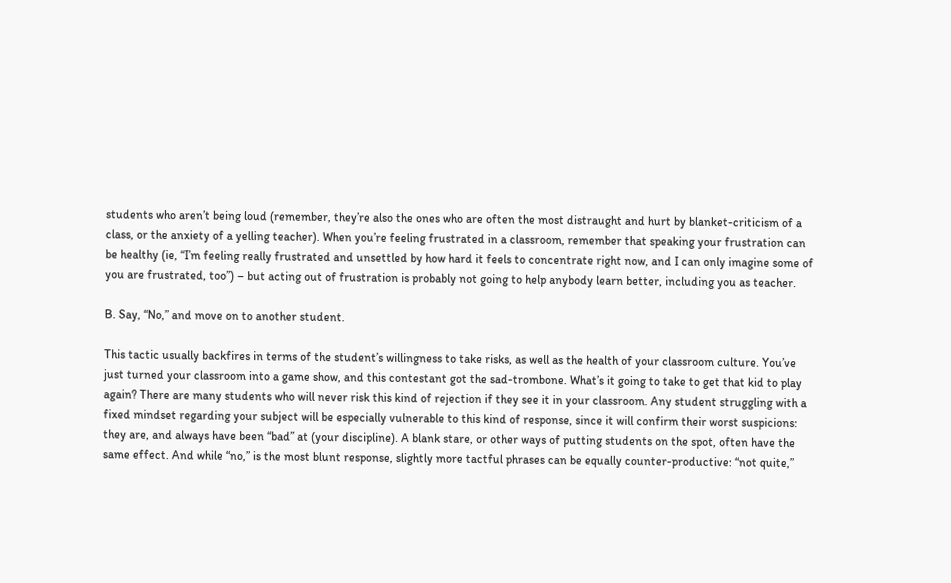students who aren’t being loud (remember, they’re also the ones who are often the most distraught and hurt by blanket-criticism of a class, or the anxiety of a yelling teacher). When you’re feeling frustrated in a classroom, remember that speaking your frustration can be healthy (ie, “I’m feeling really frustrated and unsettled by how hard it feels to concentrate right now, and I can only imagine some of you are frustrated, too”) – but acting out of frustration is probably not going to help anybody learn better, including you as teacher.

B. Say, “No,” and move on to another student.

This tactic usually backfires in terms of the student’s willingness to take risks, as well as the health of your classroom culture. You’ve just turned your classroom into a game show, and this contestant got the sad-trombone. What’s it going to take to get that kid to play again? There are many students who will never risk this kind of rejection if they see it in your classroom. Any student struggling with a fixed mindset regarding your subject will be especially vulnerable to this kind of response, since it will confirm their worst suspicions: they are, and always have been “bad” at (your discipline). A blank stare, or other ways of putting students on the spot, often have the same effect. And while “no,” is the most blunt response, slightly more tactful phrases can be equally counter-productive: “not quite,”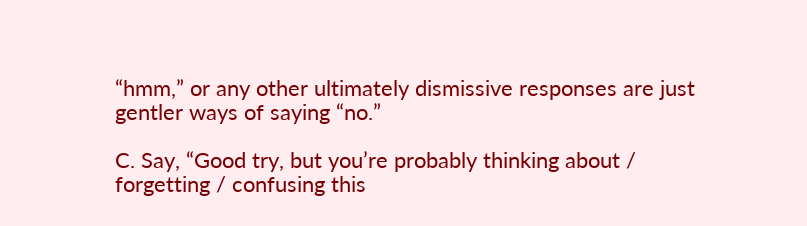“hmm,” or any other ultimately dismissive responses are just gentler ways of saying “no.”

C. Say, “Good try, but you’re probably thinking about / forgetting / confusing this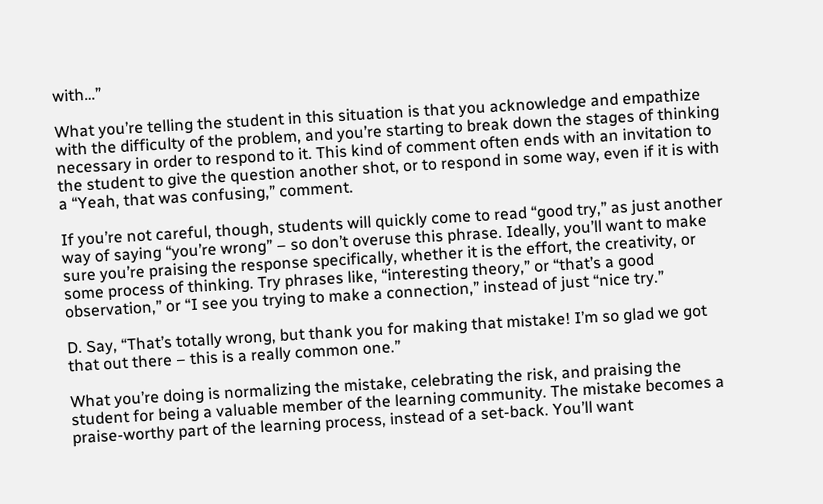with…”

What you’re telling the student in this situation is that you acknowledge and empathize with the difficulty of the problem, and you’re starting to break down the stages of thinking necessary in order to respond to it. This kind of comment often ends with an invitation to the student to give the question another shot, or to respond in some way, even if it is with a “Yeah, that was confusing,” comment.

If you’re not careful, though, students will quickly come to read “good try,” as just another way of saying “you’re wrong” – so don’t overuse this phrase. Ideally, you’ll want to make sure you’re praising the response specifically, whether it is the effort, the creativity, or some process of thinking. Try phrases like, “interesting theory,” or “that’s a good observation,” or “I see you trying to make a connection,” instead of just “nice try.”

D. Say, “That’s totally wrong, but thank you for making that mistake! I’m so glad we got that out there – this is a really common one.”

What you’re doing is normalizing the mistake, celebrating the risk, and praising the student for being a valuable member of the learning community. The mistake becomes a praise-worthy part of the learning process, instead of a set-back. You’ll want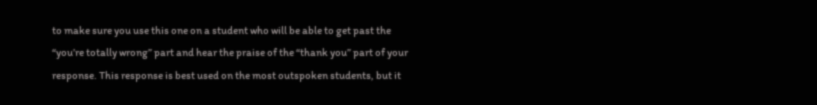to make sure you use this one on a student who will be able to get past the “you’re totally wrong” part and hear the praise of the “thank you” part of your response. This response is best used on the most outspoken students, but it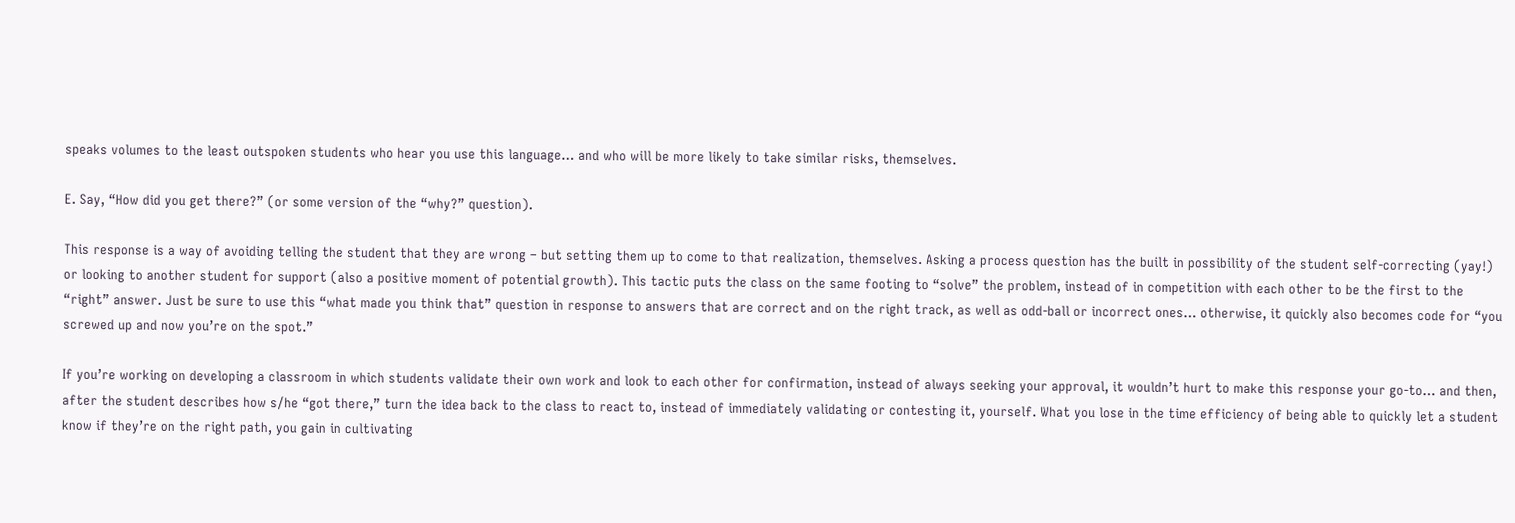speaks volumes to the least outspoken students who hear you use this language… and who will be more likely to take similar risks, themselves.

E. Say, “How did you get there?” (or some version of the “why?” question).

This response is a way of avoiding telling the student that they are wrong – but setting them up to come to that realization, themselves. Asking a process question has the built in possibility of the student self-correcting (yay!) or looking to another student for support (also a positive moment of potential growth). This tactic puts the class on the same footing to “solve” the problem, instead of in competition with each other to be the first to the “right” answer. Just be sure to use this “what made you think that” question in response to answers that are correct and on the right track, as well as odd-ball or incorrect ones… otherwise, it quickly also becomes code for “you screwed up and now you’re on the spot.”

If you’re working on developing a classroom in which students validate their own work and look to each other for confirmation, instead of always seeking your approval, it wouldn’t hurt to make this response your go-to… and then, after the student describes how s/he “got there,” turn the idea back to the class to react to, instead of immediately validating or contesting it, yourself. What you lose in the time efficiency of being able to quickly let a student know if they’re on the right path, you gain in cultivating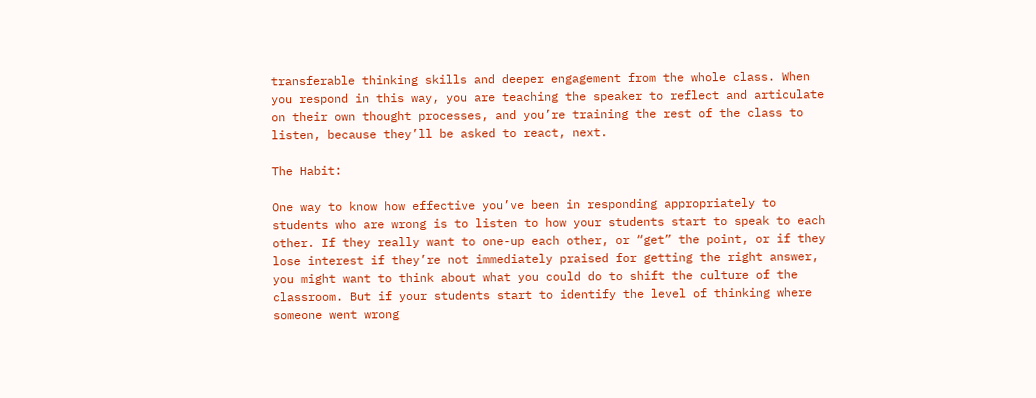transferable thinking skills and deeper engagement from the whole class. When you respond in this way, you are teaching the speaker to reflect and articulate on their own thought processes, and you’re training the rest of the class to listen, because they’ll be asked to react, next.

The Habit:

One way to know how effective you’ve been in responding appropriately to students who are wrong is to listen to how your students start to speak to each other. If they really want to one-up each other, or “get” the point, or if they lose interest if they’re not immediately praised for getting the right answer, you might want to think about what you could do to shift the culture of the classroom. But if your students start to identify the level of thinking where someone went wrong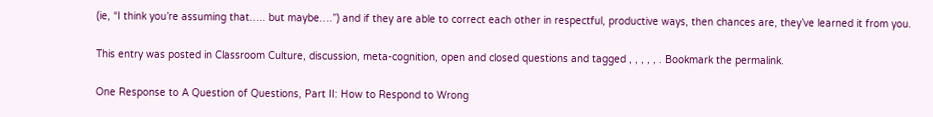(ie, “I think you’re assuming that….. but maybe….”) and if they are able to correct each other in respectful, productive ways, then chances are, they’ve learned it from you.

This entry was posted in Classroom Culture, discussion, meta-cognition, open and closed questions and tagged , , , , , . Bookmark the permalink.

One Response to A Question of Questions, Part II: How to Respond to Wrong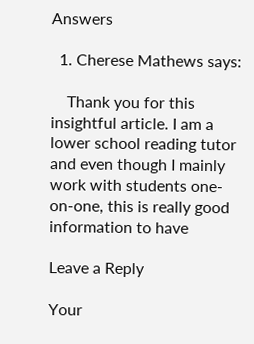Answers

  1. Cherese Mathews says:

    Thank you for this insightful article. I am a lower school reading tutor and even though I mainly work with students one-on-one, this is really good information to have

Leave a Reply

Your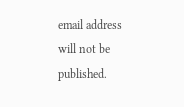email address will not be published.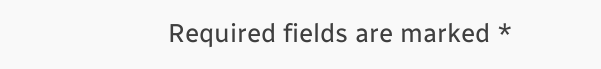Required fields are marked *